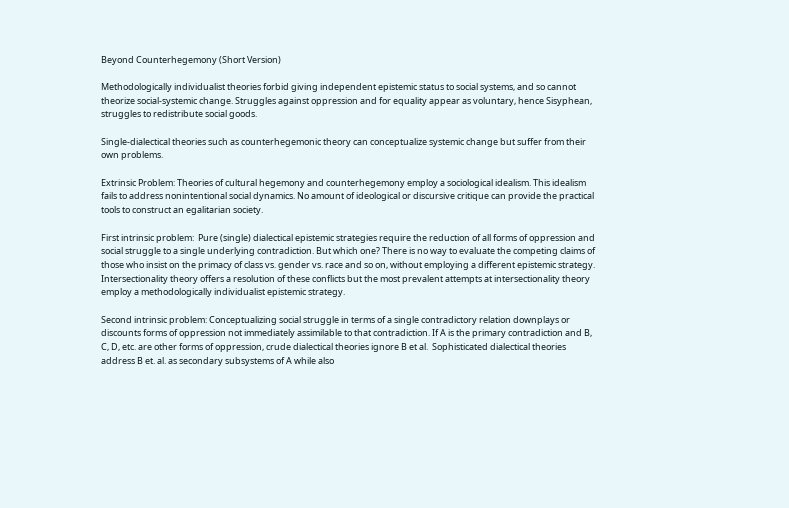Beyond Counterhegemony (Short Version)

Methodologically individualist theories forbid giving independent epistemic status to social systems, and so cannot theorize social-systemic change. Struggles against oppression and for equality appear as voluntary, hence Sisyphean, struggles to redistribute social goods.

Single-dialectical theories such as counterhegemonic theory can conceptualize systemic change but suffer from their own problems.

Extrinsic Problem: Theories of cultural hegemony and counterhegemony employ a sociological idealism. This idealism fails to address nonintentional social dynamics. No amount of ideological or discursive critique can provide the practical tools to construct an egalitarian society.

First intrinsic problem:  Pure (single) dialectical epistemic strategies require the reduction of all forms of oppression and social struggle to a single underlying contradiction. But which one? There is no way to evaluate the competing claims of those who insist on the primacy of class vs. gender vs. race and so on, without employing a different epistemic strategy. Intersectionality theory offers a resolution of these conflicts but the most prevalent attempts at intersectionality theory employ a methodologically individualist epistemic strategy.

Second intrinsic problem: Conceptualizing social struggle in terms of a single contradictory relation downplays or discounts forms of oppression not immediately assimilable to that contradiction. If A is the primary contradiction and B, C, D, etc. are other forms of oppression, crude dialectical theories ignore B et al.  Sophisticated dialectical theories address B et. al. as secondary subsystems of A while also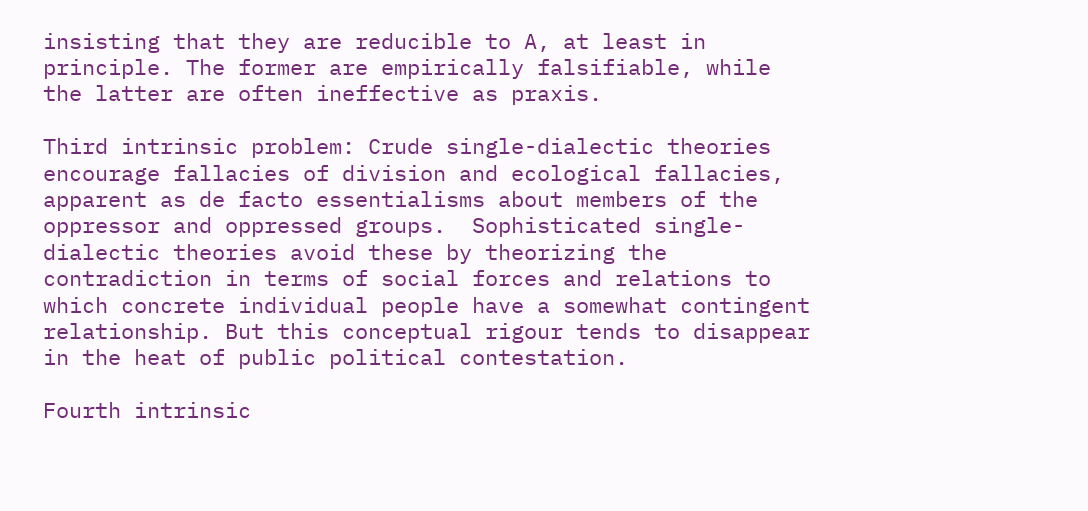insisting that they are reducible to A, at least in principle. The former are empirically falsifiable, while the latter are often ineffective as praxis.

Third intrinsic problem: Crude single-dialectic theories encourage fallacies of division and ecological fallacies, apparent as de facto essentialisms about members of the oppressor and oppressed groups.  Sophisticated single-dialectic theories avoid these by theorizing the contradiction in terms of social forces and relations to which concrete individual people have a somewhat contingent relationship. But this conceptual rigour tends to disappear in the heat of public political contestation.

Fourth intrinsic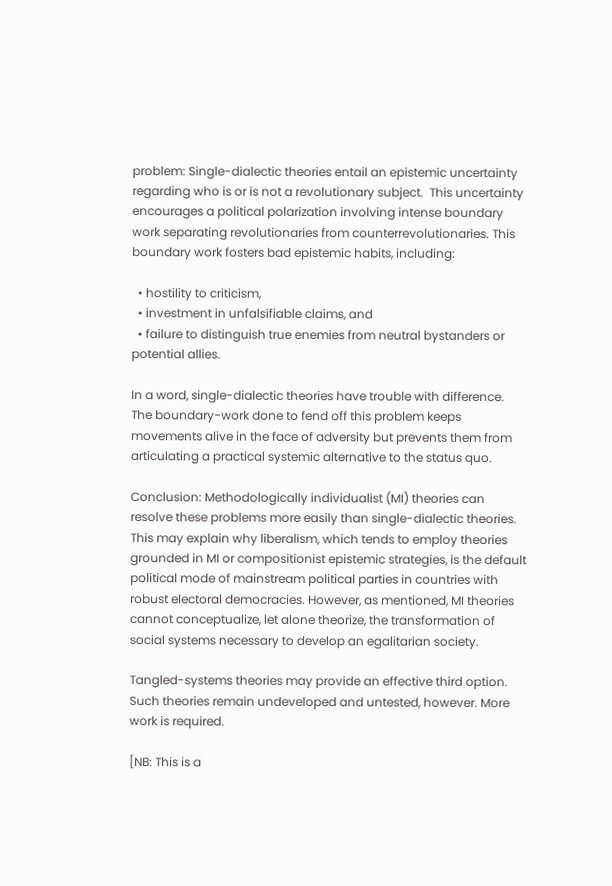problem: Single-dialectic theories entail an epistemic uncertainty regarding who is or is not a revolutionary subject.  This uncertainty encourages a political polarization involving intense boundary work separating revolutionaries from counterrevolutionaries. This boundary work fosters bad epistemic habits, including:

  • hostility to criticism,
  • investment in unfalsifiable claims, and
  • failure to distinguish true enemies from neutral bystanders or potential allies.

In a word, single-dialectic theories have trouble with difference.  The boundary-work done to fend off this problem keeps movements alive in the face of adversity but prevents them from articulating a practical systemic alternative to the status quo.

Conclusion: Methodologically individualist (MI) theories can resolve these problems more easily than single-dialectic theories. This may explain why liberalism, which tends to employ theories grounded in MI or compositionist epistemic strategies, is the default political mode of mainstream political parties in countries with robust electoral democracies. However, as mentioned, MI theories cannot conceptualize, let alone theorize, the transformation of social systems necessary to develop an egalitarian society.

Tangled-systems theories may provide an effective third option. Such theories remain undeveloped and untested, however. More work is required.

[NB: This is a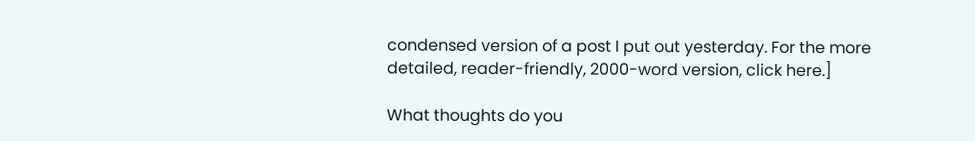condensed version of a post I put out yesterday. For the more detailed, reader-friendly, 2000-word version, click here.]

What thoughts do you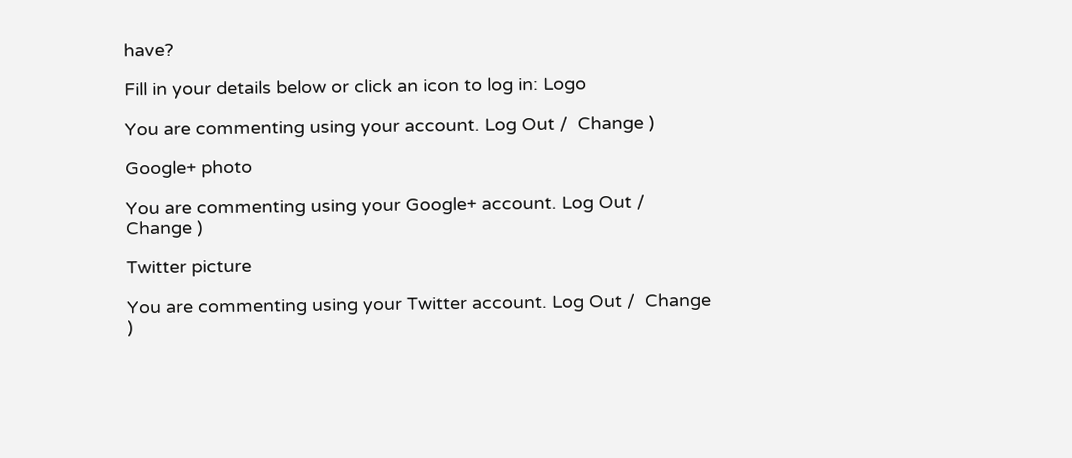have?

Fill in your details below or click an icon to log in: Logo

You are commenting using your account. Log Out /  Change )

Google+ photo

You are commenting using your Google+ account. Log Out /  Change )

Twitter picture

You are commenting using your Twitter account. Log Out /  Change )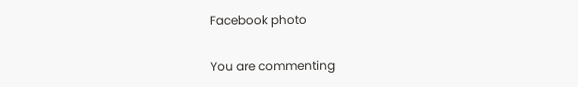Facebook photo

You are commenting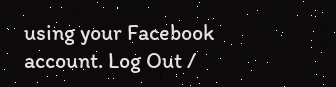using your Facebook account. Log Out /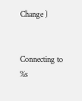Change )


Connecting to %s